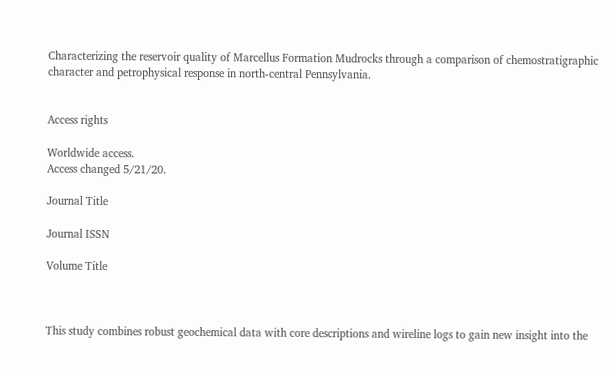Characterizing the reservoir quality of Marcellus Formation Mudrocks through a comparison of chemostratigraphic character and petrophysical response in north-central Pennsylvania.


Access rights

Worldwide access.
Access changed 5/21/20.

Journal Title

Journal ISSN

Volume Title



This study combines robust geochemical data with core descriptions and wireline logs to gain new insight into the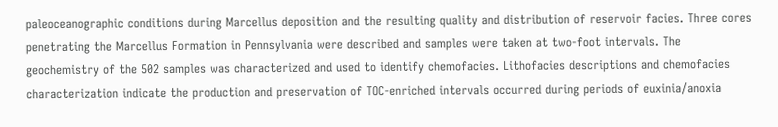paleoceanographic conditions during Marcellus deposition and the resulting quality and distribution of reservoir facies. Three cores penetrating the Marcellus Formation in Pennsylvania were described and samples were taken at two-foot intervals. The geochemistry of the 502 samples was characterized and used to identify chemofacies. Lithofacies descriptions and chemofacies characterization indicate the production and preservation of TOC-enriched intervals occurred during periods of euxinia/anoxia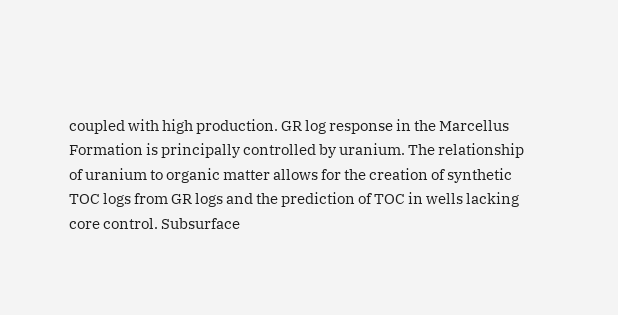coupled with high production. GR log response in the Marcellus Formation is principally controlled by uranium. The relationship of uranium to organic matter allows for the creation of synthetic TOC logs from GR logs and the prediction of TOC in wells lacking core control. Subsurface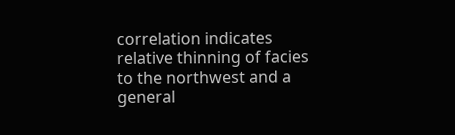correlation indicates relative thinning of facies to the northwest and a general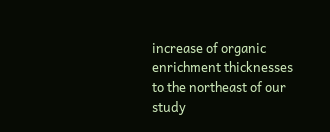increase of organic enrichment thicknesses to the northeast of our study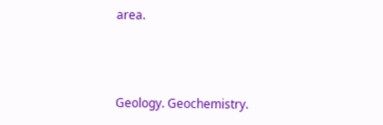area.



Geology. Geochemistry.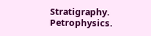Stratigraphy. Petrophysics.